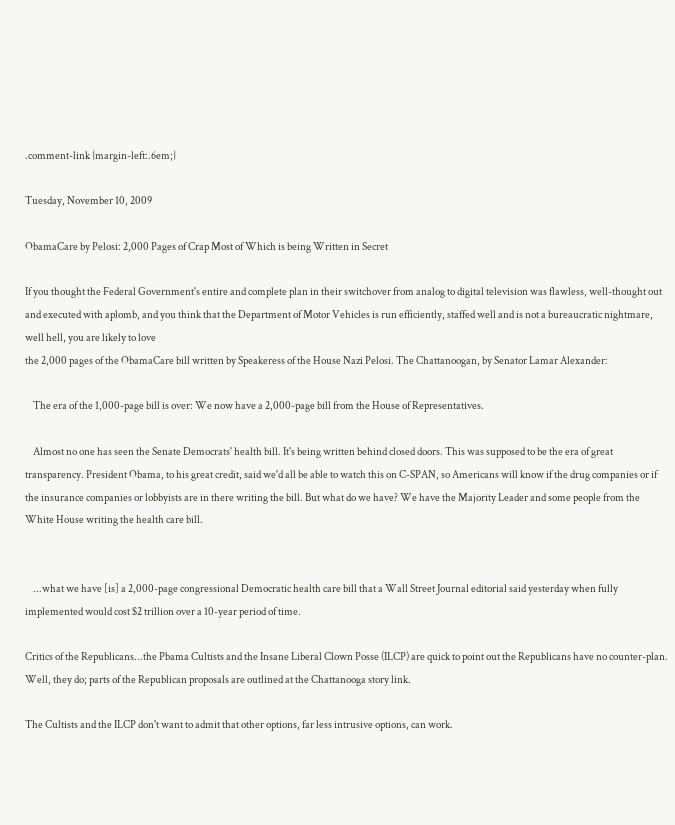.comment-link {margin-left:.6em;}

Tuesday, November 10, 2009

ObamaCare by Pelosi: 2,000 Pages of Crap Most of Which is being Written in Secret

If you thought the Federal Government's entire and complete plan in their switchover from analog to digital television was flawless, well-thought out and executed with aplomb, and you think that the Department of Motor Vehicles is run efficiently, staffed well and is not a bureaucratic nightmare, well hell, you are likely to love
the 2,000 pages of the ObamaCare bill written by Speakeress of the House Nazi Pelosi. The Chattanoogan, by Senator Lamar Alexander:

    The era of the 1,000-page bill is over: We now have a 2,000-page bill from the House of Representatives.

    Almost no one has seen the Senate Democrats' health bill. It's being written behind closed doors. This was supposed to be the era of great transparency. President Obama, to his great credit, said we'd all be able to watch this on C-SPAN, so Americans will know if the drug companies or if the insurance companies or lobbyists are in there writing the bill. But what do we have? We have the Majority Leader and some people from the White House writing the health care bill.


    ...what we have [is] a 2,000-page congressional Democratic health care bill that a Wall Street Journal editorial said yesterday when fully implemented would cost $2 trillion over a 10-year period of time.

Critics of the Republicans...the Pbama Cultists and the Insane Liberal Clown Posse (ILCP) are quick to point out the Republicans have no counter-plan. Well, they do; parts of the Republican proposals are outlined at the Chattanooga story link.

The Cultists and the ILCP don't want to admit that other options, far less intrusive options, can work.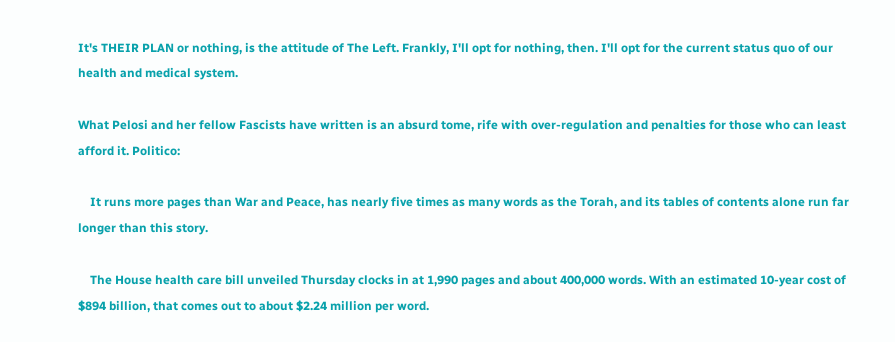It's THEIR PLAN or nothing, is the attitude of The Left. Frankly, I'll opt for nothing, then. I'll opt for the current status quo of our health and medical system.

What Pelosi and her fellow Fascists have written is an absurd tome, rife with over-regulation and penalties for those who can least afford it. Politico:

    It runs more pages than War and Peace, has nearly five times as many words as the Torah, and its tables of contents alone run far longer than this story.

    The House health care bill unveiled Thursday clocks in at 1,990 pages and about 400,000 words. With an estimated 10-year cost of $894 billion, that comes out to about $2.24 million per word.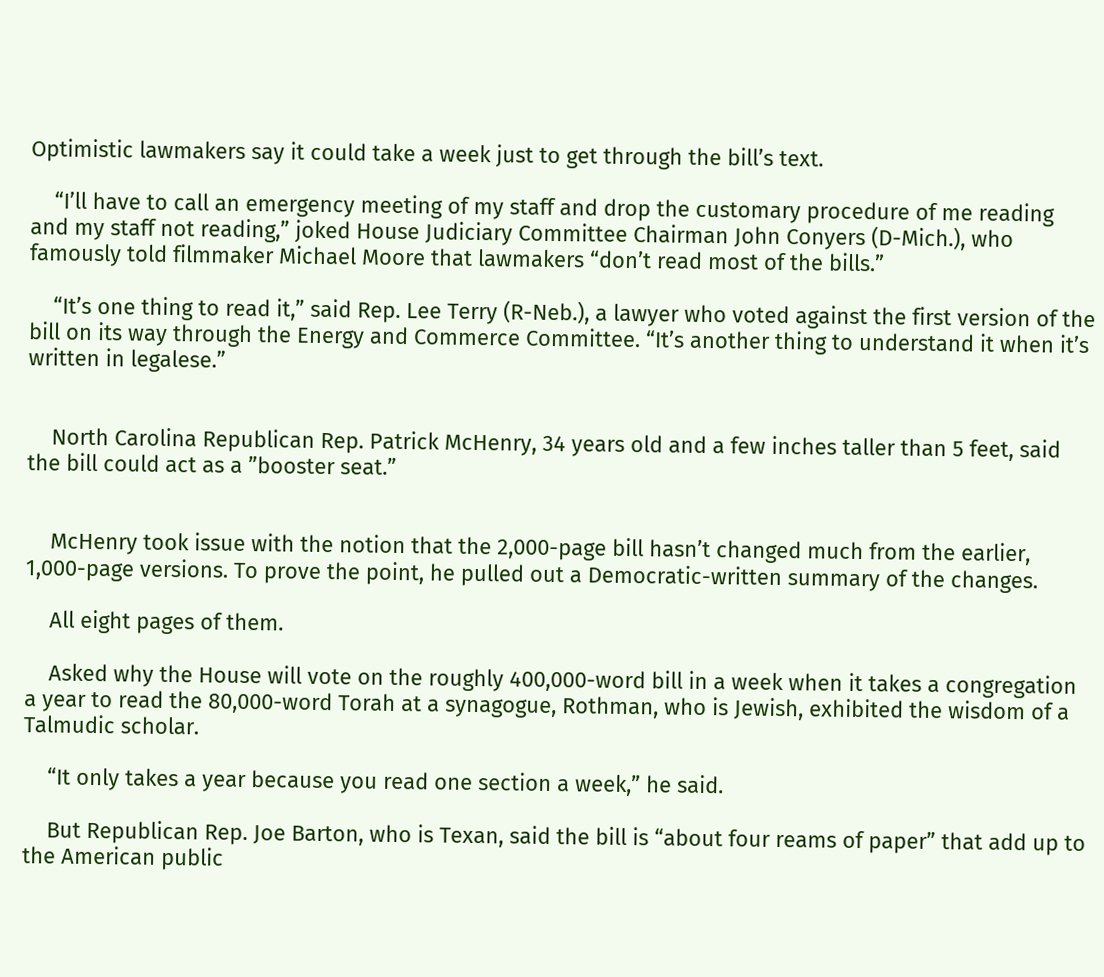Optimistic lawmakers say it could take a week just to get through the bill’s text.

    “I’ll have to call an emergency meeting of my staff and drop the customary procedure of me reading and my staff not reading,” joked House Judiciary Committee Chairman John Conyers (D-Mich.), who famously told filmmaker Michael Moore that lawmakers “don’t read most of the bills.”

    “It’s one thing to read it,” said Rep. Lee Terry (R-Neb.), a lawyer who voted against the first version of the bill on its way through the Energy and Commerce Committee. “It’s another thing to understand it when it’s written in legalese.”


    North Carolina Republican Rep. Patrick McHenry, 34 years old and a few inches taller than 5 feet, said the bill could act as a ”booster seat.”


    McHenry took issue with the notion that the 2,000-page bill hasn’t changed much from the earlier, 1,000-page versions. To prove the point, he pulled out a Democratic-written summary of the changes.

    All eight pages of them.

    Asked why the House will vote on the roughly 400,000-word bill in a week when it takes a congregation a year to read the 80,000-word Torah at a synagogue, Rothman, who is Jewish, exhibited the wisdom of a Talmudic scholar.

    “It only takes a year because you read one section a week,” he said.

    But Republican Rep. Joe Barton, who is Texan, said the bill is “about four reams of paper” that add up to the American public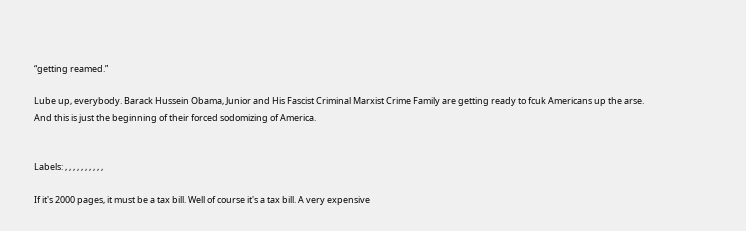“getting reamed.”

Lube up, everybody. Barack Hussein Obama, Junior and His Fascist Criminal Marxist Crime Family are getting ready to fcuk Americans up the arse. And this is just the beginning of their forced sodomizing of America.


Labels: , , , , , , , , , ,

If it's 2000 pages, it must be a tax bill. Well of course it's a tax bill. A very expensive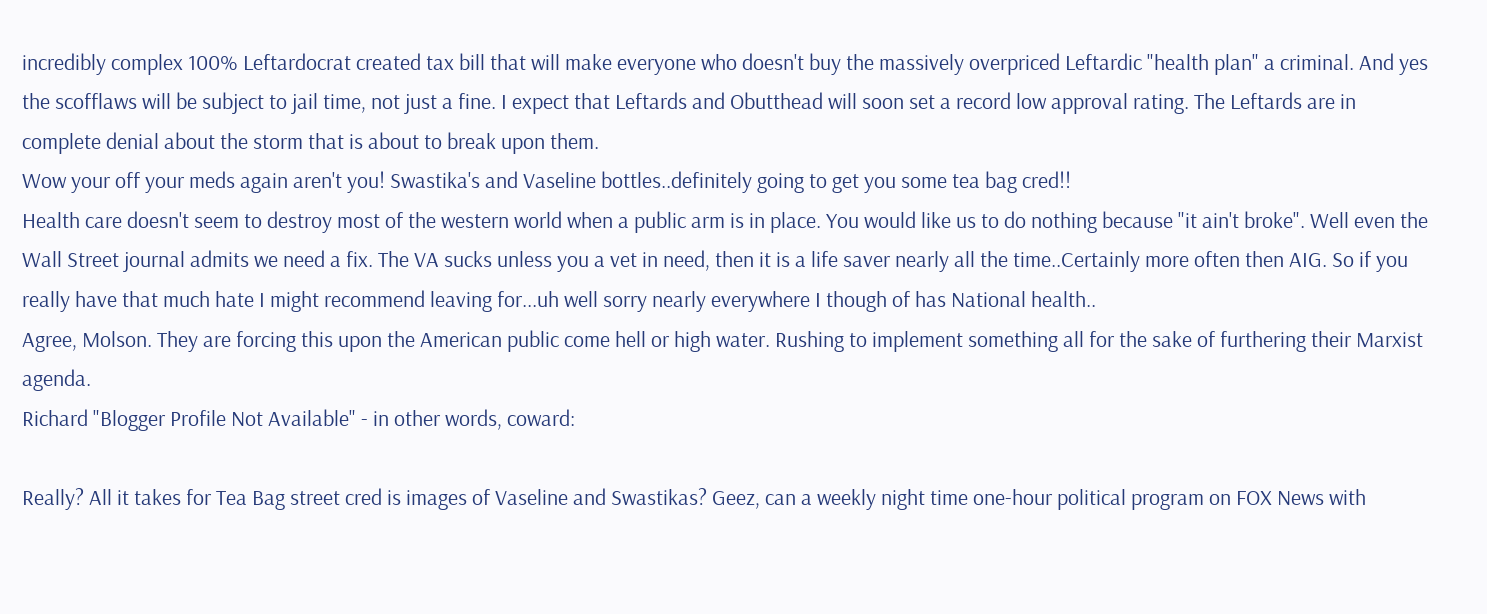incredibly complex 100% Leftardocrat created tax bill that will make everyone who doesn't buy the massively overpriced Leftardic "health plan" a criminal. And yes the scofflaws will be subject to jail time, not just a fine. I expect that Leftards and Obutthead will soon set a record low approval rating. The Leftards are in complete denial about the storm that is about to break upon them.
Wow your off your meds again aren't you! Swastika's and Vaseline bottles..definitely going to get you some tea bag cred!!
Health care doesn't seem to destroy most of the western world when a public arm is in place. You would like us to do nothing because "it ain't broke". Well even the Wall Street journal admits we need a fix. The VA sucks unless you a vet in need, then it is a life saver nearly all the time..Certainly more often then AIG. So if you really have that much hate I might recommend leaving for...uh well sorry nearly everywhere I though of has National health..
Agree, Molson. They are forcing this upon the American public come hell or high water. Rushing to implement something all for the sake of furthering their Marxist agenda.
Richard "Blogger Profile Not Available" - in other words, coward:

Really? All it takes for Tea Bag street cred is images of Vaseline and Swastikas? Geez, can a weekly night time one-hour political program on FOX News with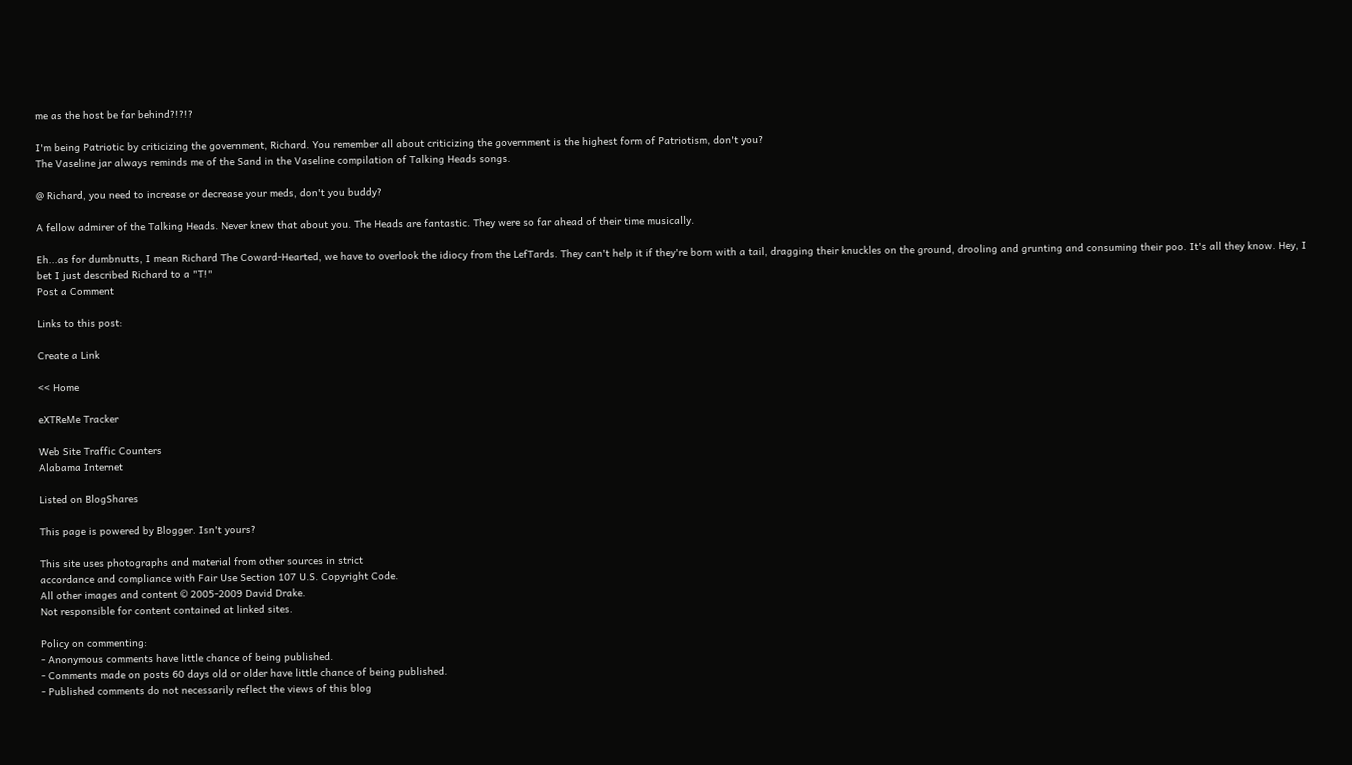me as the host be far behind?!?!?

I'm being Patriotic by criticizing the government, Richard. You remember all about criticizing the government is the highest form of Patriotism, don't you?
The Vaseline jar always reminds me of the Sand in the Vaseline compilation of Talking Heads songs.

@ Richard, you need to increase or decrease your meds, don't you buddy?

A fellow admirer of the Talking Heads. Never knew that about you. The Heads are fantastic. They were so far ahead of their time musically.

Eh...as for dumbnutts, I mean Richard The Coward-Hearted, we have to overlook the idiocy from the LefTards. They can't help it if they're born with a tail, dragging their knuckles on the ground, drooling and grunting and consuming their poo. It's all they know. Hey, I bet I just described Richard to a "T!"
Post a Comment

Links to this post:

Create a Link

<< Home

eXTReMe Tracker

Web Site Traffic Counters
Alabama Internet

Listed on BlogShares

This page is powered by Blogger. Isn't yours?

This site uses photographs and material from other sources in strict
accordance and compliance with Fair Use Section 107 U.S. Copyright Code.
All other images and content © 2005-2009 David Drake.
Not responsible for content contained at linked sites.

Policy on commenting:
- Anonymous comments have little chance of being published.
- Comments made on posts 60 days old or older have little chance of being published.
- Published comments do not necessarily reflect the views of this blog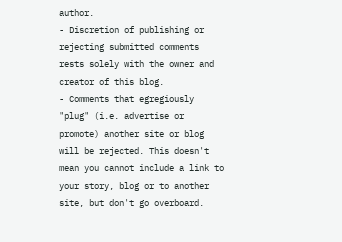author.
- Discretion of publishing or rejecting submitted comments rests solely with the owner and creator of this blog.
- Comments that egregiously "plug" (i.e. advertise or promote) another site or blog will be rejected. This doesn't mean you cannot include a link to your story, blog or to another site, but don't go overboard.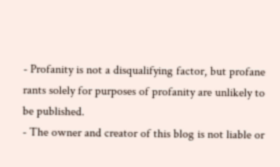- Profanity is not a disqualifying factor, but profane rants solely for purposes of profanity are unlikely to be published.
- The owner and creator of this blog is not liable or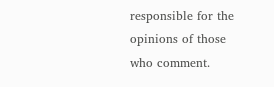responsible for the opinions of those who comment.